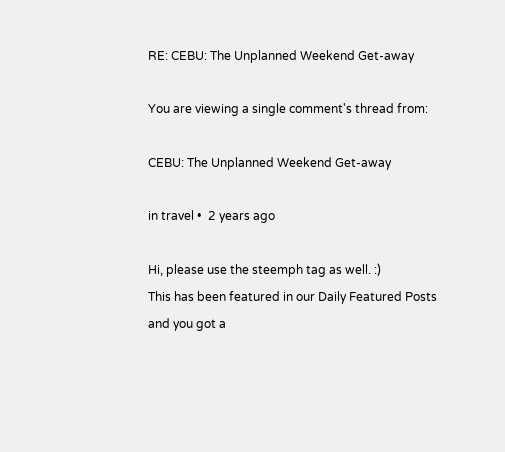RE: CEBU: The Unplanned Weekend Get-away

You are viewing a single comment's thread from:

CEBU: The Unplanned Weekend Get-away

in travel •  2 years ago

Hi, please use the steemph tag as well. :)
This has been featured in our Daily Featured Posts and you got a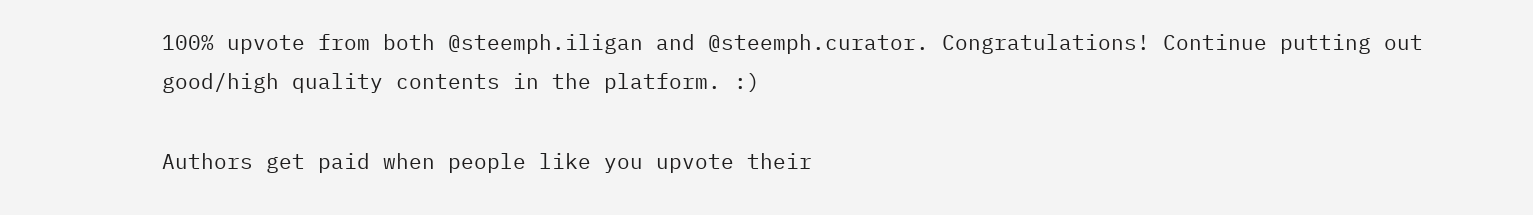100% upvote from both @steemph.iligan and @steemph.curator. Congratulations! Continue putting out good/high quality contents in the platform. :)

Authors get paid when people like you upvote their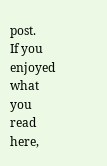post.
If you enjoyed what you read here,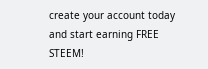create your account today and start earning FREE STEEM!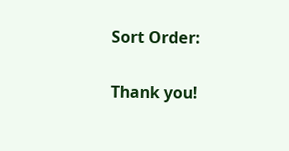Sort Order:

Thank you!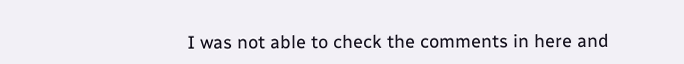I was not able to check the comments in here and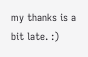my thanks is a bit late. :)